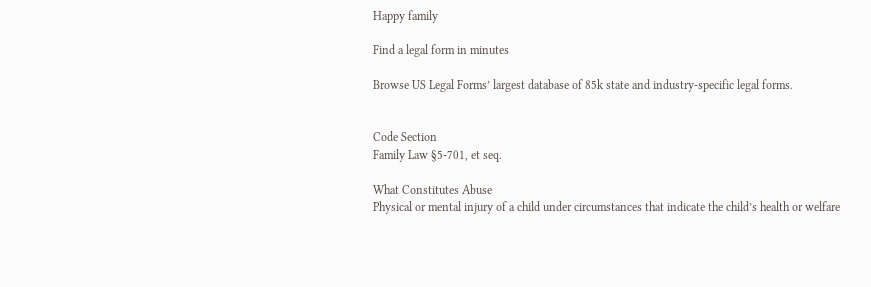Happy family

Find a legal form in minutes

Browse US Legal Forms’ largest database of 85k state and industry-specific legal forms.


Code Section
Family Law §5-701, et seq.

What Constitutes Abuse
Physical or mental injury of a child under circumstances that indicate the child’s health or welfare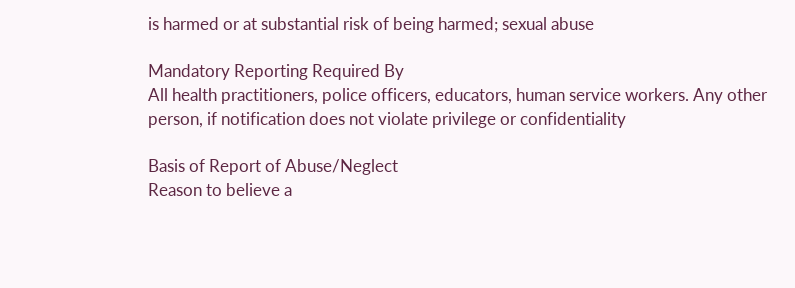is harmed or at substantial risk of being harmed; sexual abuse

Mandatory Reporting Required By
All health practitioners, police officers, educators, human service workers. Any other person, if notification does not violate privilege or confidentiality

Basis of Report of Abuse/Neglect
Reason to believe a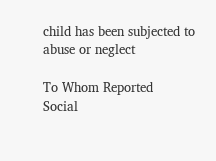child has been subjected to abuse or neglect

To Whom Reported
Social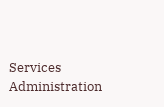Services Administration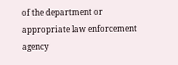of the department or appropriate law enforcement agency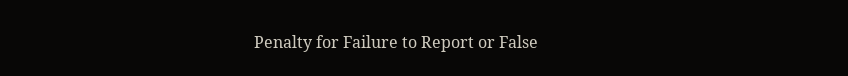Penalty for Failure to Report or False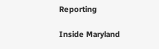Reporting

Inside Maryland